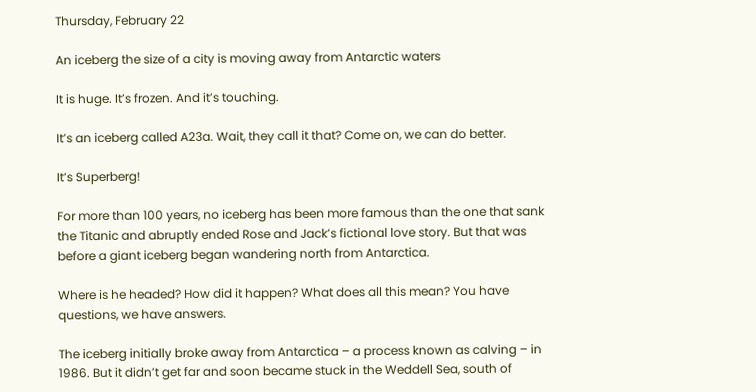Thursday, February 22

An iceberg the size of a city is moving away from Antarctic waters

It is huge. It’s frozen. And it’s touching.

It’s an iceberg called A23a. Wait, they call it that? Come on, we can do better.

It’s Superberg!

For more than 100 years, no iceberg has been more famous than the one that sank the Titanic and abruptly ended Rose and Jack’s fictional love story. But that was before a giant iceberg began wandering north from Antarctica.

Where is he headed? How did it happen? What does all this mean? You have questions, we have answers.

The iceberg initially broke away from Antarctica – a process known as calving – in 1986. But it didn’t get far and soon became stuck in the Weddell Sea, south of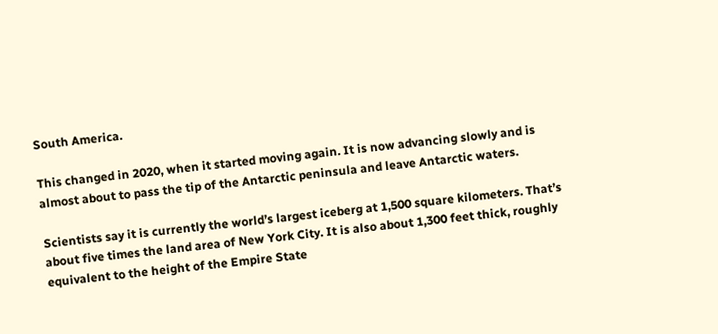South America.

This changed in 2020, when it started moving again. It is now advancing slowly and is almost about to pass the tip of the Antarctic peninsula and leave Antarctic waters.

Scientists say it is currently the world’s largest iceberg at 1,500 square kilometers. That’s about five times the land area of New York City. It is also about 1,300 feet thick, roughly equivalent to the height of the Empire State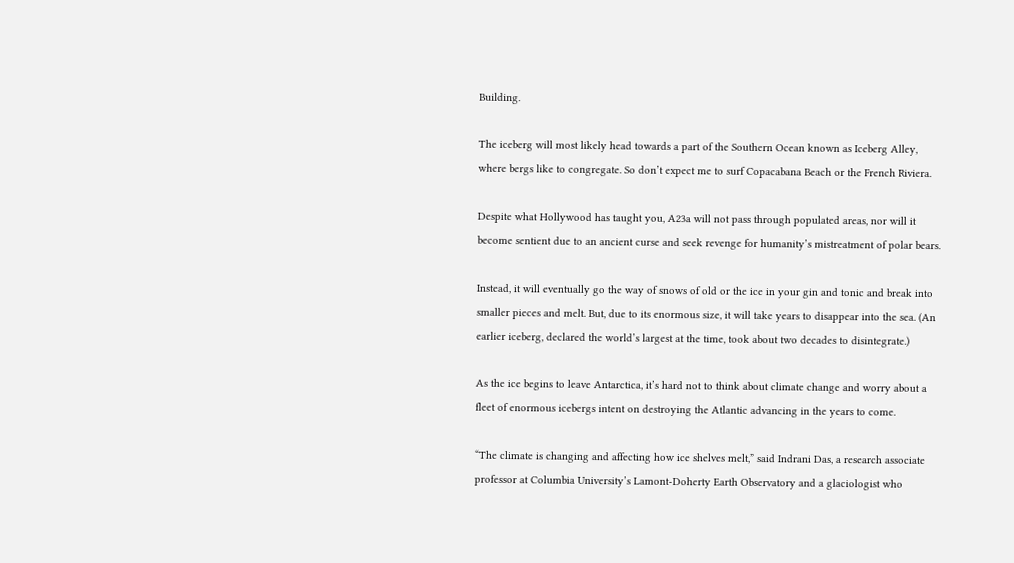Building.

The iceberg will most likely head towards a part of the Southern Ocean known as Iceberg Alley, where bergs like to congregate. So don’t expect me to surf Copacabana Beach or the French Riviera.

Despite what Hollywood has taught you, A23a will not pass through populated areas, nor will it become sentient due to an ancient curse and seek revenge for humanity’s mistreatment of polar bears.

Instead, it will eventually go the way of snows of old or the ice in your gin and tonic and break into smaller pieces and melt. But, due to its enormous size, it will take years to disappear into the sea. (An earlier iceberg, declared the world’s largest at the time, took about two decades to disintegrate.)

As the ice begins to leave Antarctica, it’s hard not to think about climate change and worry about a fleet of enormous icebergs intent on destroying the Atlantic advancing in the years to come.

“The climate is changing and affecting how ice shelves melt,” said Indrani Das, a research associate professor at Columbia University’s Lamont-Doherty Earth Observatory and a glaciologist who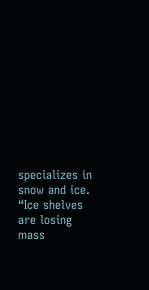specializes in snow and ice. “Ice shelves are losing mass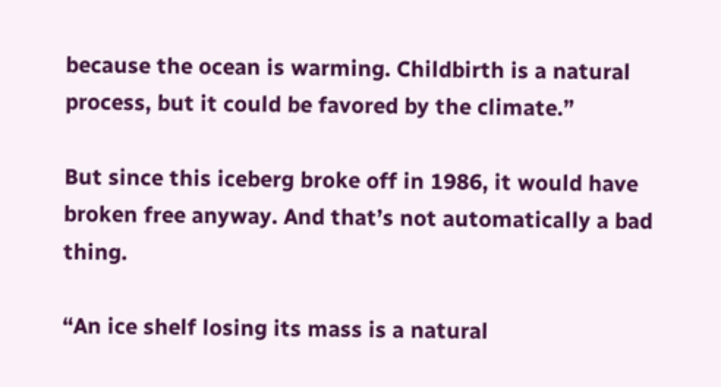because the ocean is warming. Childbirth is a natural process, but it could be favored by the climate.”

But since this iceberg broke off in 1986, it would have broken free anyway. And that’s not automatically a bad thing.

“An ice shelf losing its mass is a natural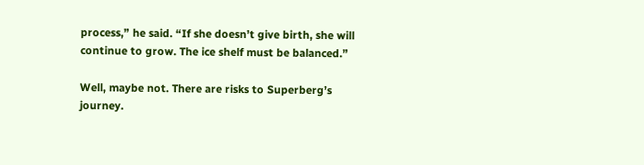process,” he said. “If she doesn’t give birth, she will continue to grow. The ice shelf must be balanced.”

Well, maybe not. There are risks to Superberg’s journey.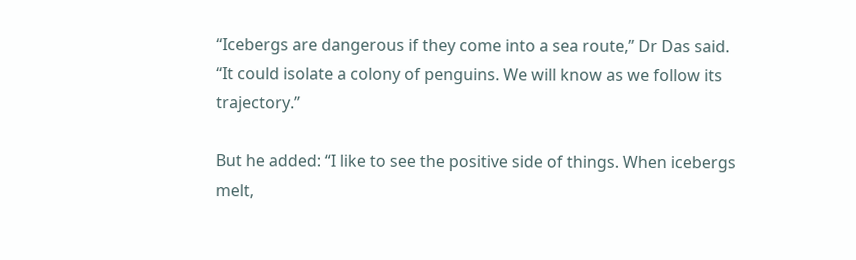“Icebergs are dangerous if they come into a sea route,” Dr Das said. “It could isolate a colony of penguins. We will know as we follow its trajectory.”

But he added: “I like to see the positive side of things. When icebergs melt,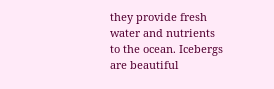they provide fresh water and nutrients to the ocean. Icebergs are beautiful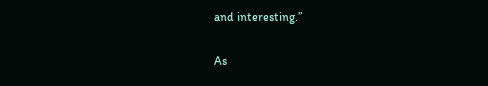and interesting.”

As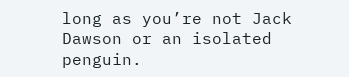long as you’re not Jack Dawson or an isolated penguin.